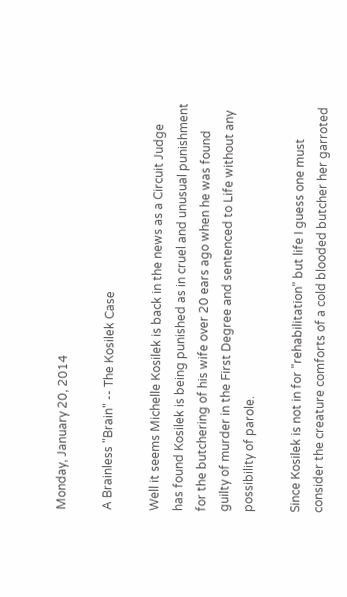Monday, January 20, 2014

A Brainless "Brain" -- The Kosilek Case

Well it seems Michelle Kosilek is back in the news as a Circuit Judge has found Kosilek is being punished as in cruel and unusual punishment for the butchering of his wife over 20 ears ago when he was found guilty of murder in the First Degree and sentenced to Life without any possibility of parole.

Since Kosilek is not in for "rehabilitation" but life I guess one must consider the creature comforts of a cold blooded butcher her garroted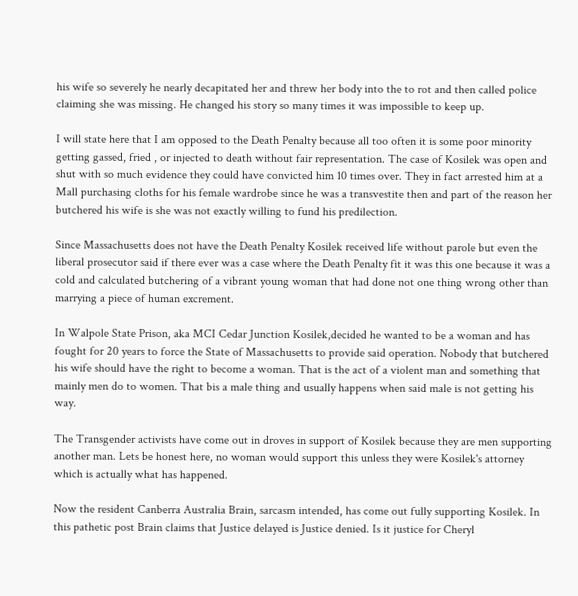his wife so severely he nearly decapitated her and threw her body into the to rot and then called police claiming she was missing. He changed his story so many times it was impossible to keep up.

I will state here that I am opposed to the Death Penalty because all too often it is some poor minority getting gassed, fried , or injected to death without fair representation. The case of Kosilek was open and shut with so much evidence they could have convicted him 10 times over. They in fact arrested him at a Mall purchasing cloths for his female wardrobe since he was a transvestite then and part of the reason her butchered his wife is she was not exactly willing to fund his predilection.

Since Massachusetts does not have the Death Penalty Kosilek received life without parole but even the liberal prosecutor said if there ever was a case where the Death Penalty fit it was this one because it was a cold and calculated butchering of a vibrant young woman that had done not one thing wrong other than marrying a piece of human excrement.

In Walpole State Prison, aka MCI Cedar Junction Kosilek,decided he wanted to be a woman and has fought for 20 years to force the State of Massachusetts to provide said operation. Nobody that butchered his wife should have the right to become a woman. That is the act of a violent man and something that mainly men do to women. That bis a male thing and usually happens when said male is not getting his way.

The Transgender activists have come out in droves in support of Kosilek because they are men supporting another man. Lets be honest here, no woman would support this unless they were Kosilek's attorney which is actually what has happened.

Now the resident Canberra Australia Brain, sarcasm intended, has come out fully supporting Kosilek. In this pathetic post Brain claims that Justice delayed is Justice denied. Is it justice for Cheryl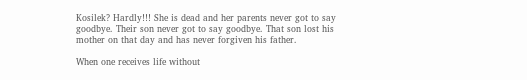Kosilek? Hardly!!! She is dead and her parents never got to say goodbye. Their son never got to say goodbye. That son lost his mother on that day and has never forgiven his father.

When one receives life without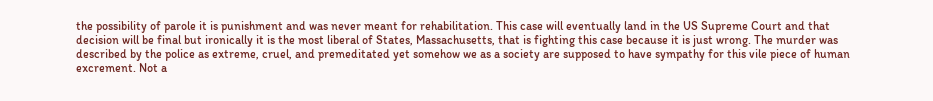the possibility of parole it is punishment and was never meant for rehabilitation. This case will eventually land in the US Supreme Court and that decision will be final but ironically it is the most liberal of States, Massachusetts, that is fighting this case because it is just wrong. The murder was described by the police as extreme, cruel, and premeditated yet somehow we as a society are supposed to have sympathy for this vile piece of human excrement. Not a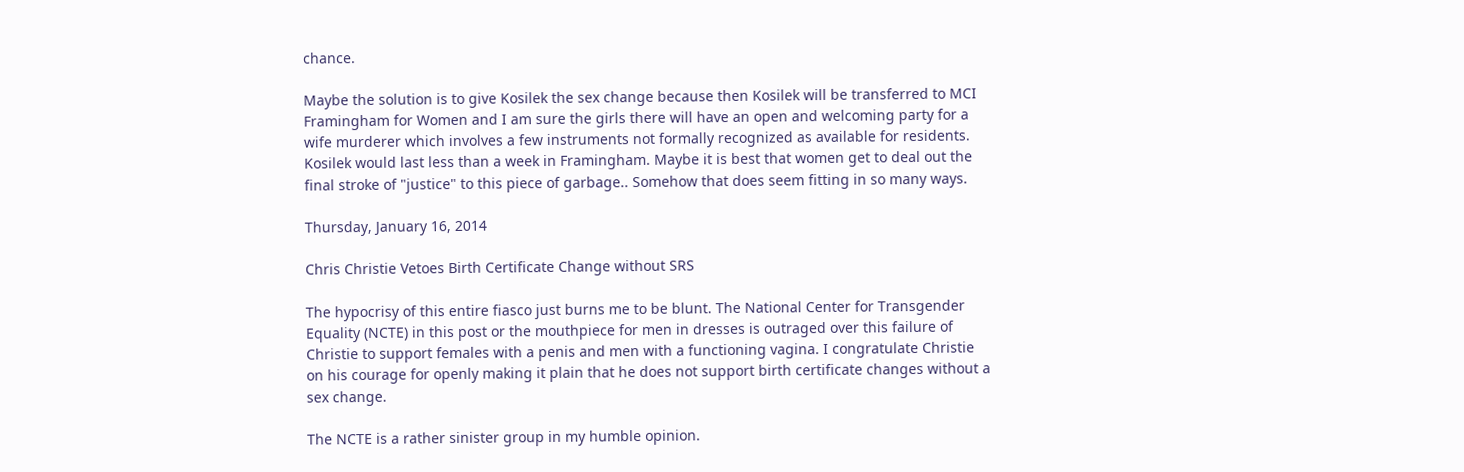chance.

Maybe the solution is to give Kosilek the sex change because then Kosilek will be transferred to MCI Framingham for Women and I am sure the girls there will have an open and welcoming party for a wife murderer which involves a few instruments not formally recognized as available for residents. Kosilek would last less than a week in Framingham. Maybe it is best that women get to deal out the final stroke of "justice" to this piece of garbage.. Somehow that does seem fitting in so many ways.

Thursday, January 16, 2014

Chris Christie Vetoes Birth Certificate Change without SRS

The hypocrisy of this entire fiasco just burns me to be blunt. The National Center for Transgender Equality (NCTE) in this post or the mouthpiece for men in dresses is outraged over this failure of Christie to support females with a penis and men with a functioning vagina. I congratulate Christie on his courage for openly making it plain that he does not support birth certificate changes without a sex change.

The NCTE is a rather sinister group in my humble opinion.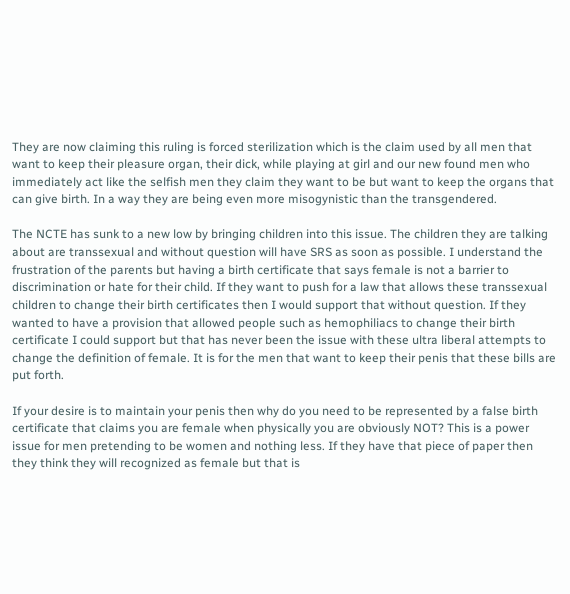They are now claiming this ruling is forced sterilization which is the claim used by all men that want to keep their pleasure organ, their dick, while playing at girl and our new found men who immediately act like the selfish men they claim they want to be but want to keep the organs that can give birth. In a way they are being even more misogynistic than the transgendered.

The NCTE has sunk to a new low by bringing children into this issue. The children they are talking about are transsexual and without question will have SRS as soon as possible. I understand the frustration of the parents but having a birth certificate that says female is not a barrier to discrimination or hate for their child. If they want to push for a law that allows these transsexual children to change their birth certificates then I would support that without question. If they wanted to have a provision that allowed people such as hemophiliacs to change their birth certificate I could support but that has never been the issue with these ultra liberal attempts to change the definition of female. It is for the men that want to keep their penis that these bills are put forth.

If your desire is to maintain your penis then why do you need to be represented by a false birth certificate that claims you are female when physically you are obviously NOT? This is a power issue for men pretending to be women and nothing less. If they have that piece of paper then they think they will recognized as female but that is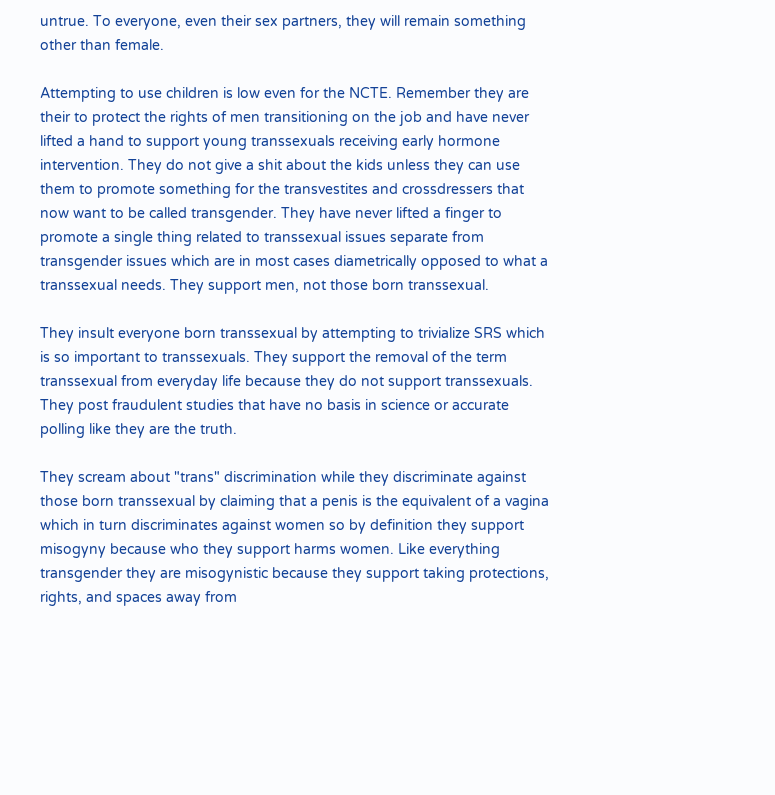untrue. To everyone, even their sex partners, they will remain something other than female.

Attempting to use children is low even for the NCTE. Remember they are their to protect the rights of men transitioning on the job and have never lifted a hand to support young transsexuals receiving early hormone intervention. They do not give a shit about the kids unless they can use them to promote something for the transvestites and crossdressers that now want to be called transgender. They have never lifted a finger to promote a single thing related to transsexual issues separate from transgender issues which are in most cases diametrically opposed to what a transsexual needs. They support men, not those born transsexual.

They insult everyone born transsexual by attempting to trivialize SRS which is so important to transsexuals. They support the removal of the term transsexual from everyday life because they do not support transsexuals.  They post fraudulent studies that have no basis in science or accurate polling like they are the truth.

They scream about "trans" discrimination while they discriminate against those born transsexual by claiming that a penis is the equivalent of a vagina which in turn discriminates against women so by definition they support misogyny because who they support harms women. Like everything transgender they are misogynistic because they support taking protections, rights, and spaces away from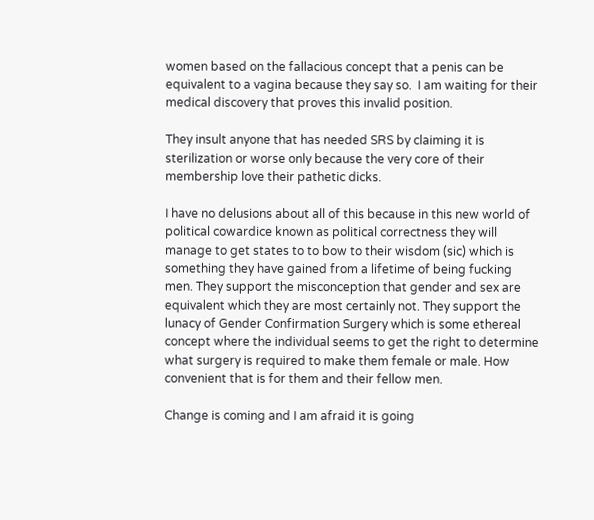women based on the fallacious concept that a penis can be equivalent to a vagina because they say so.  I am waiting for their medical discovery that proves this invalid position.

They insult anyone that has needed SRS by claiming it is sterilization or worse only because the very core of their membership love their pathetic dicks.

I have no delusions about all of this because in this new world of political cowardice known as political correctness they will manage to get states to to bow to their wisdom (sic) which is something they have gained from a lifetime of being fucking men. They support the misconception that gender and sex are equivalent which they are most certainly not. They support the lunacy of Gender Confirmation Surgery which is some ethereal concept where the individual seems to get the right to determine what surgery is required to make them female or male. How convenient that is for them and their fellow men.

Change is coming and I am afraid it is going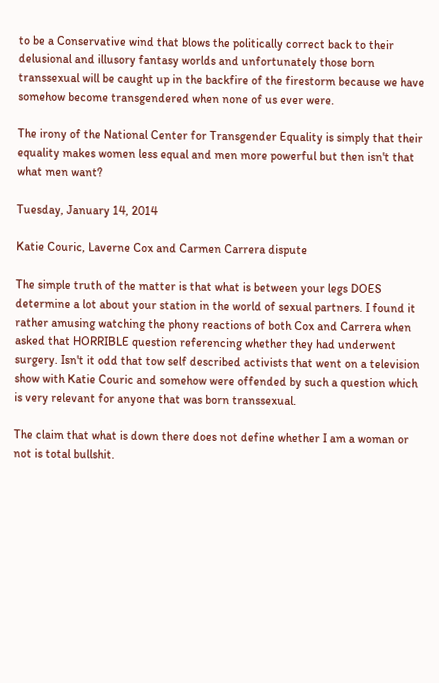to be a Conservative wind that blows the politically correct back to their delusional and illusory fantasy worlds and unfortunately those born transsexual will be caught up in the backfire of the firestorm because we have somehow become transgendered when none of us ever were.

The irony of the National Center for Transgender Equality is simply that their equality makes women less equal and men more powerful but then isn't that what men want?

Tuesday, January 14, 2014

Katie Couric, Laverne Cox and Carmen Carrera dispute

The simple truth of the matter is that what is between your legs DOES determine a lot about your station in the world of sexual partners. I found it rather amusing watching the phony reactions of both Cox and Carrera when asked that HORRIBLE question referencing whether they had underwent surgery. Isn't it odd that tow self described activists that went on a television show with Katie Couric and somehow were offended by such a question which is very relevant for anyone that was born transsexual.

The claim that what is down there does not define whether I am a woman or not is total bullshit.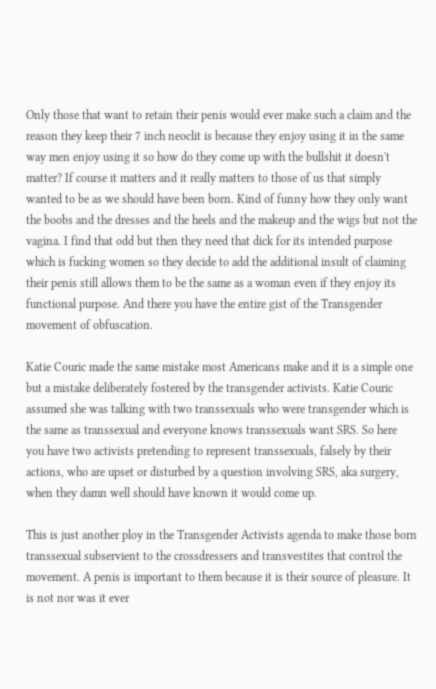Only those that want to retain their penis would ever make such a claim and the reason they keep their 7 inch neoclit is because they enjoy using it in the same way men enjoy using it so how do they come up with the bullshit it doesn't matter? If course it matters and it really matters to those of us that simply wanted to be as we should have been born. Kind of funny how they only want the boobs and the dresses and the heels and the makeup and the wigs but not the vagina. I find that odd but then they need that dick for its intended purpose which is fucking women so they decide to add the additional insult of claiming their penis still allows them to be the same as a woman even if they enjoy its functional purpose. And there you have the entire gist of the Transgender movement of obfuscation.

Katie Couric made the same mistake most Americans make and it is a simple one but a mistake deliberately fostered by the transgender activists. Katie Couric assumed she was talking with two transsexuals who were transgender which is the same as transsexual and everyone knows transsexuals want SRS. So here you have two activists pretending to represent transsexuals, falsely by their actions, who are upset or disturbed by a question involving SRS, aka surgery, when they damn well should have known it would come up.

This is just another ploy in the Transgender Activists agenda to make those born transsexual subservient to the crossdressers and transvestites that control the movement. A penis is important to them because it is their source of pleasure. It is not nor was it ever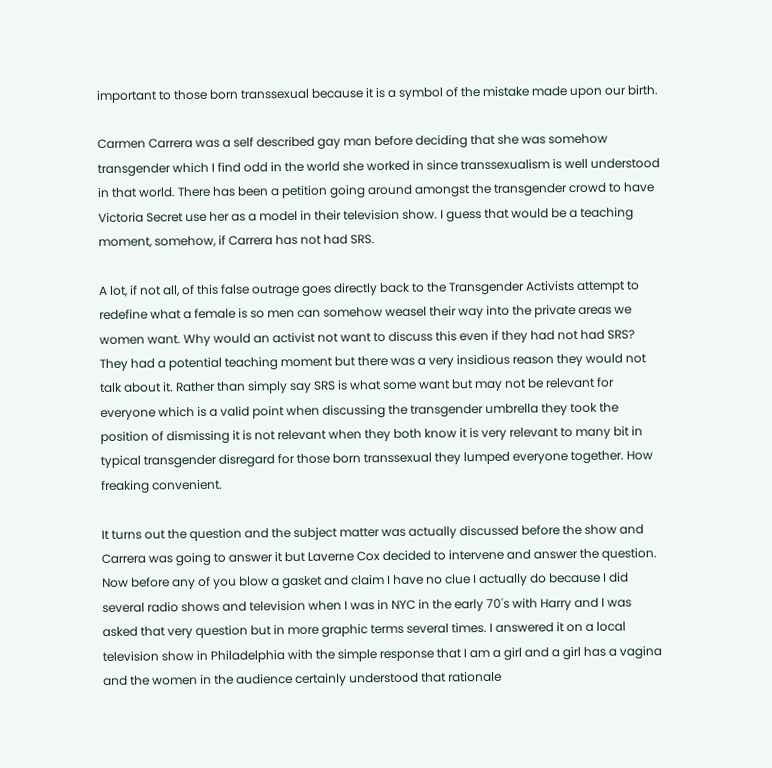important to those born transsexual because it is a symbol of the mistake made upon our birth.

Carmen Carrera was a self described gay man before deciding that she was somehow transgender which I find odd in the world she worked in since transsexualism is well understood in that world. There has been a petition going around amongst the transgender crowd to have Victoria Secret use her as a model in their television show. I guess that would be a teaching moment, somehow, if Carrera has not had SRS.

A lot, if not all, of this false outrage goes directly back to the Transgender Activists attempt to redefine what a female is so men can somehow weasel their way into the private areas we women want. Why would an activist not want to discuss this even if they had not had SRS? They had a potential teaching moment but there was a very insidious reason they would not talk about it. Rather than simply say SRS is what some want but may not be relevant for everyone which is a valid point when discussing the transgender umbrella they took the position of dismissing it is not relevant when they both know it is very relevant to many bit in typical transgender disregard for those born transsexual they lumped everyone together. How freaking convenient.

It turns out the question and the subject matter was actually discussed before the show and Carrera was going to answer it but Laverne Cox decided to intervene and answer the question. Now before any of you blow a gasket and claim I have no clue I actually do because I did several radio shows and television when I was in NYC in the early 70's with Harry and I was asked that very question but in more graphic terms several times. I answered it on a local television show in Philadelphia with the simple response that I am a girl and a girl has a vagina and the women in the audience certainly understood that rationale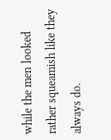while the men looked rather squeamish like they always do.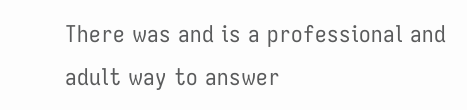There was and is a professional and adult way to answer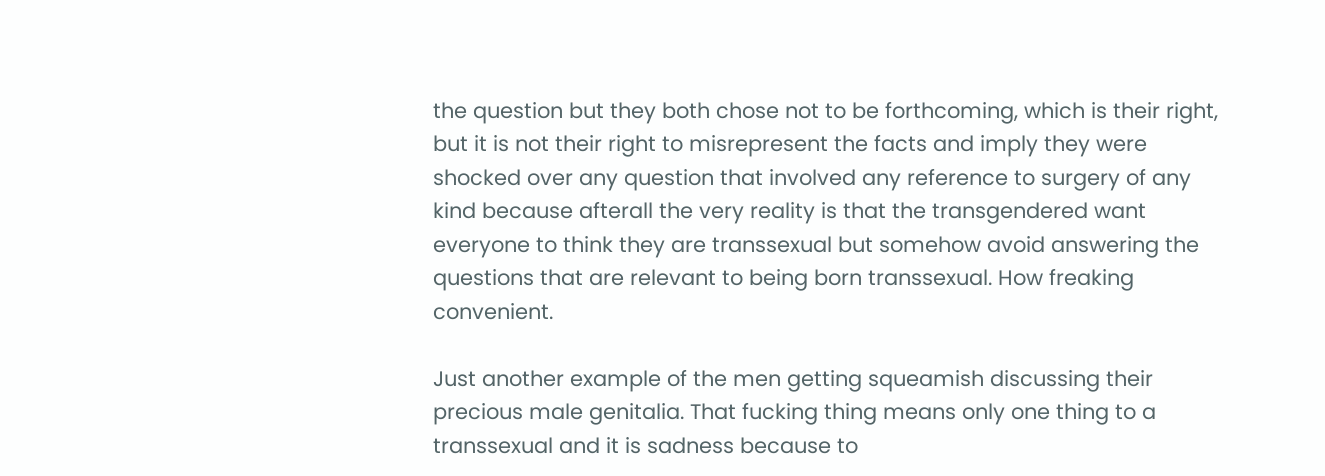the question but they both chose not to be forthcoming, which is their right, but it is not their right to misrepresent the facts and imply they were shocked over any question that involved any reference to surgery of any kind because afterall the very reality is that the transgendered want everyone to think they are transsexual but somehow avoid answering the questions that are relevant to being born transsexual. How freaking convenient.

Just another example of the men getting squeamish discussing their precious male genitalia. That fucking thing means only one thing to a transsexual and it is sadness because to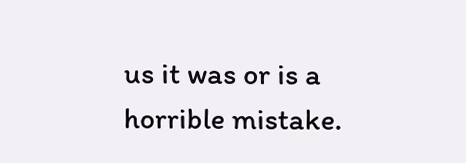us it was or is a horrible mistake.